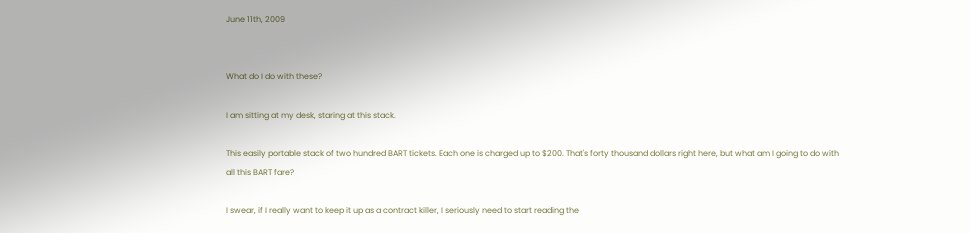June 11th, 2009


What do I do with these?

I am sitting at my desk, staring at this stack.

This easily portable stack of two hundred BART tickets. Each one is charged up to $200. That's forty thousand dollars right here, but what am I going to do with all this BART fare?

I swear, if I really want to keep it up as a contract killer, I seriously need to start reading the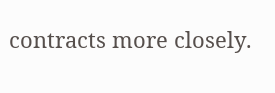contracts more closely.